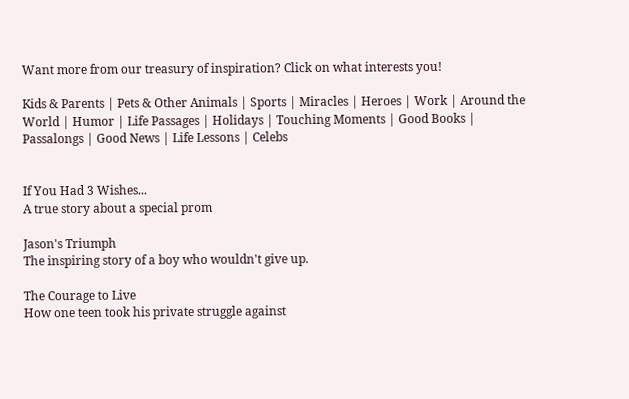Want more from our treasury of inspiration? Click on what interests you!

Kids & Parents | Pets & Other Animals | Sports | Miracles | Heroes | Work | Around the World | Humor | Life Passages | Holidays | Touching Moments | Good Books | Passalongs | Good News | Life Lessons | Celebs


If You Had 3 Wishes...
A true story about a special prom

Jason's Triumph
The inspiring story of a boy who wouldn't give up.

The Courage to Live
How one teen took his private struggle against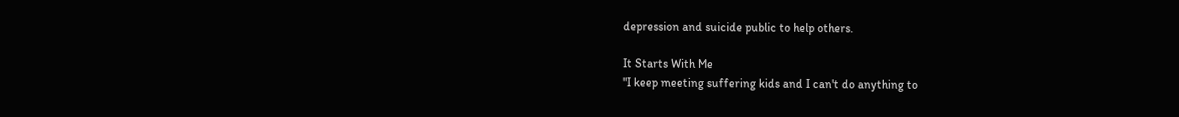depression and suicide public to help others.

It Starts With Me
"I keep meeting suffering kids and I can't do anything to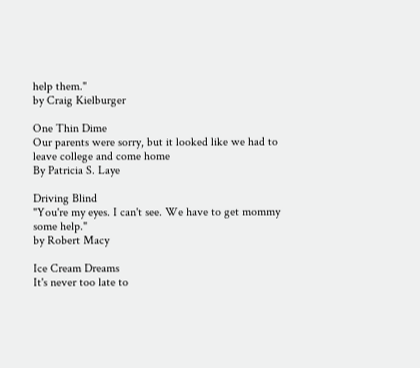help them."
by Craig Kielburger

One Thin Dime
Our parents were sorry, but it looked like we had to leave college and come home
By Patricia S. Laye

Driving Blind
"You're my eyes. I can't see. We have to get mommy some help."
by Robert Macy

Ice Cream Dreams
It's never too late to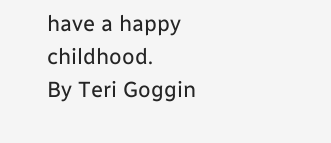have a happy childhood.
By Teri Goggin